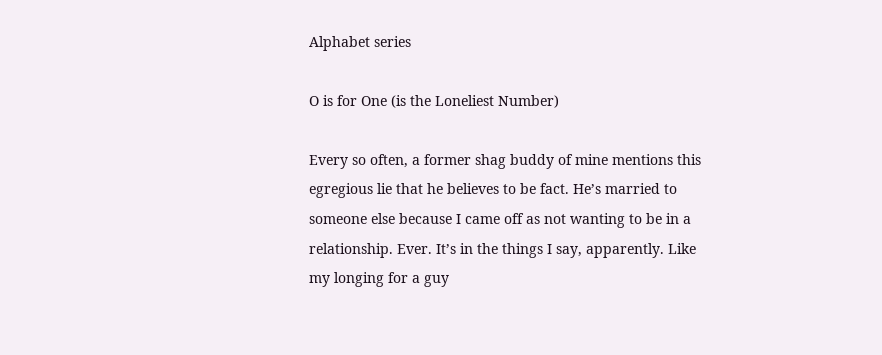Alphabet series

O is for One (is the Loneliest Number)

Every so often, a former shag buddy of mine mentions this egregious lie that he believes to be fact. He’s married to someone else because I came off as not wanting to be in a relationship. Ever. It’s in the things I say, apparently. Like my longing for a guy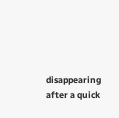disappearing after a quick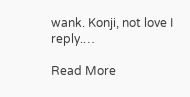wank. Konji, not love I reply.…

Read More